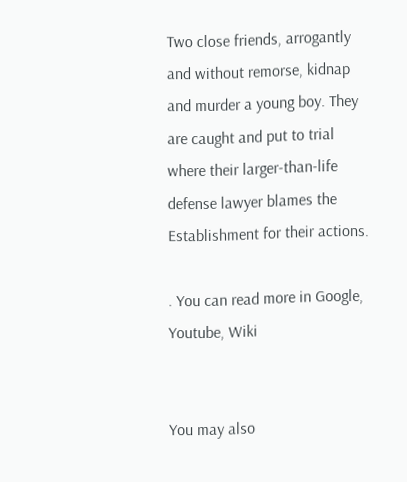Two close friends, arrogantly and without remorse, kidnap and murder a young boy. They are caught and put to trial where their larger-than-life defense lawyer blames the Establishment for their actions.

. You can read more in Google, Youtube, Wiki


You may also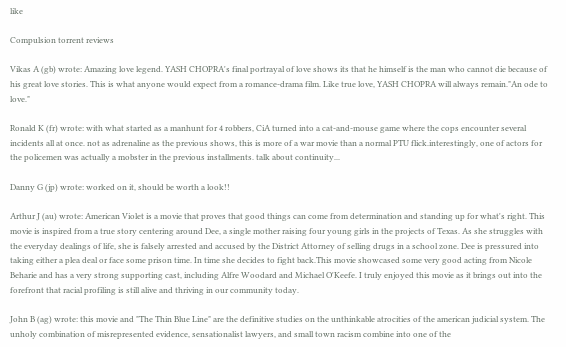like

Compulsion torrent reviews

Vikas A (gb) wrote: Amazing love legend. YASH CHOPRA's final portrayal of love shows its that he himself is the man who cannot die because of his great love stories. This is what anyone would expect from a romance-drama film. Like true love, YASH CHOPRA will always remain."An ode to love."

Ronald K (fr) wrote: with what started as a manhunt for 4 robbers, CiA turned into a cat-and-mouse game where the cops encounter several incidents all at once. not as adrenaline as the previous shows, this is more of a war movie than a normal PTU flick.interestingly, one of actors for the policemen was actually a mobster in the previous installments. talk about continuity...

Danny G (jp) wrote: worked on it, should be worth a look!!

Arthur J (au) wrote: American Violet is a movie that proves that good things can come from determination and standing up for what's right. This movie is inspired from a true story centering around Dee, a single mother raising four young girls in the projects of Texas. As she struggles with the everyday dealings of life, she is falsely arrested and accused by the District Attorney of selling drugs in a school zone. Dee is pressured into taking either a plea deal or face some prison time. In time she decides to fight back.This movie showcased some very good acting from Nicole Beharie and has a very strong supporting cast, including Alfre Woodard and Michael O'Keefe. I truly enjoyed this movie as it brings out into the forefront that racial profiling is still alive and thriving in our community today.

John B (ag) wrote: this movie and "The Thin Blue Line" are the definitive studies on the unthinkable atrocities of the american judicial system. The unholy combination of misrepresented evidence, sensationalist lawyers, and small town racism combine into one of the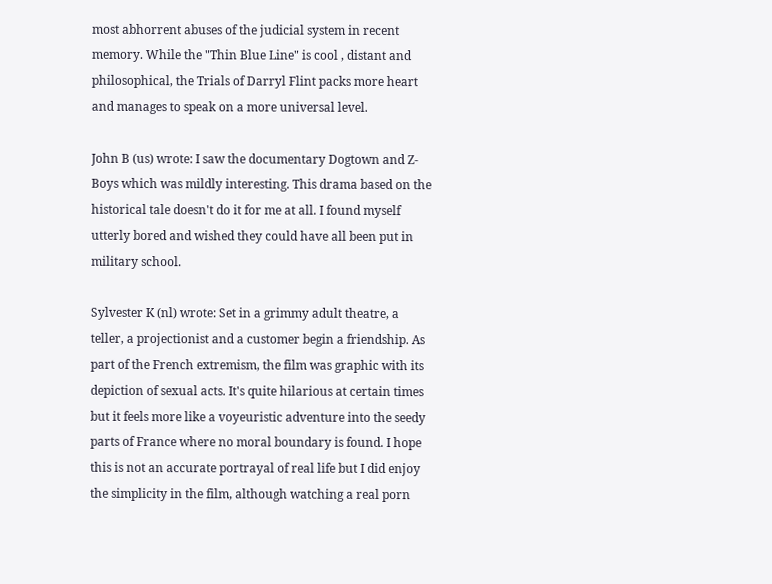most abhorrent abuses of the judicial system in recent memory. While the "Thin Blue Line" is cool , distant and philosophical, the Trials of Darryl Flint packs more heart and manages to speak on a more universal level.

John B (us) wrote: I saw the documentary Dogtown and Z-Boys which was mildly interesting. This drama based on the historical tale doesn't do it for me at all. I found myself utterly bored and wished they could have all been put in military school.

Sylvester K (nl) wrote: Set in a grimmy adult theatre, a teller, a projectionist and a customer begin a friendship. As part of the French extremism, the film was graphic with its depiction of sexual acts. It's quite hilarious at certain times but it feels more like a voyeuristic adventure into the seedy parts of France where no moral boundary is found. I hope this is not an accurate portrayal of real life but I did enjoy the simplicity in the film, although watching a real porn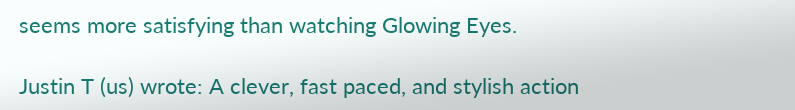seems more satisfying than watching Glowing Eyes.

Justin T (us) wrote: A clever, fast paced, and stylish action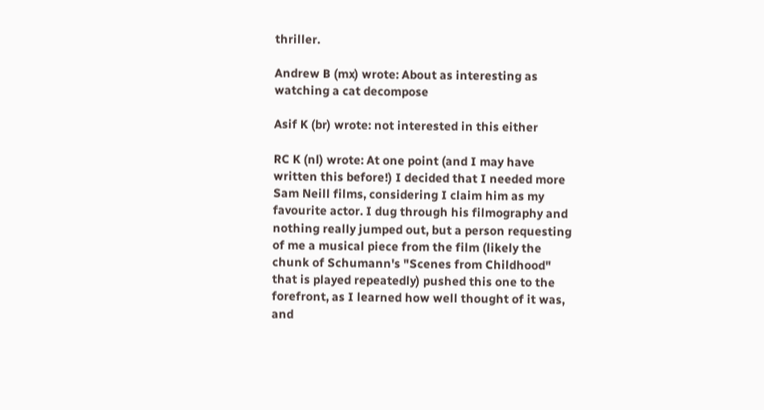thriller.

Andrew B (mx) wrote: About as interesting as watching a cat decompose

Asif K (br) wrote: not interested in this either

RC K (nl) wrote: At one point (and I may have written this before!) I decided that I needed more Sam Neill films, considering I claim him as my favourite actor. I dug through his filmography and nothing really jumped out, but a person requesting of me a musical piece from the film (likely the chunk of Schumann's "Scenes from Childhood" that is played repeatedly) pushed this one to the forefront, as I learned how well thought of it was, and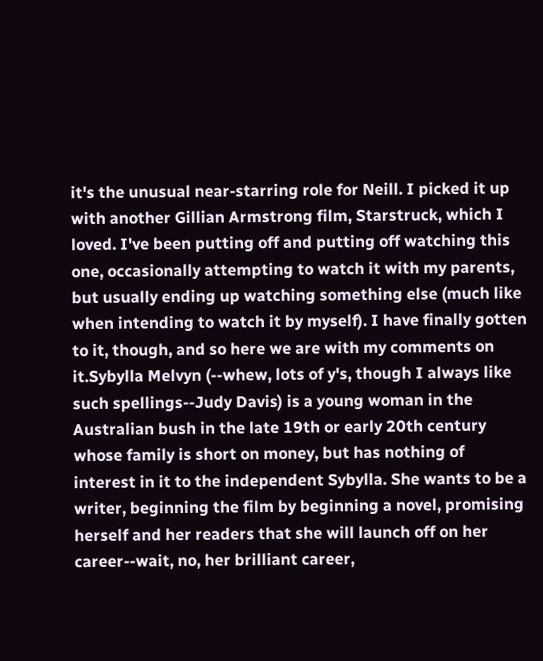it's the unusual near-starring role for Neill. I picked it up with another Gillian Armstrong film, Starstruck, which I loved. I've been putting off and putting off watching this one, occasionally attempting to watch it with my parents, but usually ending up watching something else (much like when intending to watch it by myself). I have finally gotten to it, though, and so here we are with my comments on it.Sybylla Melvyn (--whew, lots of y's, though I always like such spellings--Judy Davis) is a young woman in the Australian bush in the late 19th or early 20th century whose family is short on money, but has nothing of interest in it to the independent Sybylla. She wants to be a writer, beginning the film by beginning a novel, promising herself and her readers that she will launch off on her career--wait, no, her brilliant career,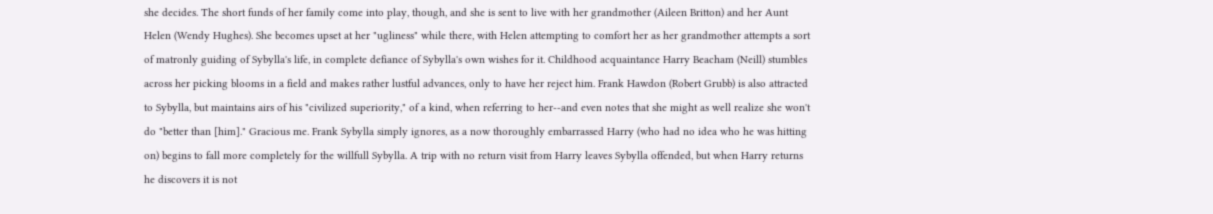she decides. The short funds of her family come into play, though, and she is sent to live with her grandmother (Aileen Britton) and her Aunt Helen (Wendy Hughes). She becomes upset at her "ugliness" while there, with Helen attempting to comfort her as her grandmother attempts a sort of matronly guiding of Sybylla's life, in complete defiance of Sybylla's own wishes for it. Childhood acquaintance Harry Beacham (Neill) stumbles across her picking blooms in a field and makes rather lustful advances, only to have her reject him. Frank Hawdon (Robert Grubb) is also attracted to Sybylla, but maintains airs of his "civilized superiority," of a kind, when referring to her--and even notes that she might as well realize she won't do "better than [him]." Gracious me. Frank Sybylla simply ignores, as a now thoroughly embarrassed Harry (who had no idea who he was hitting on) begins to fall more completely for the willfull Sybylla. A trip with no return visit from Harry leaves Sybylla offended, but when Harry returns he discovers it is not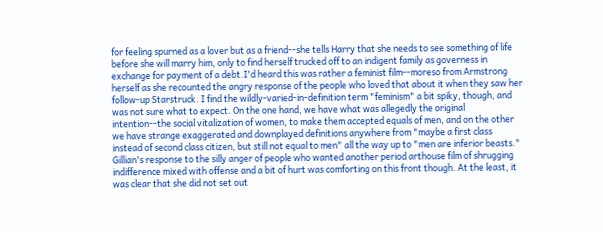for feeling spurned as a lover but as a friend--she tells Harry that she needs to see something of life before she will marry him, only to find herself trucked off to an indigent family as governess in exchange for payment of a debt.I'd heard this was rather a feminist film--moreso from Armstrong herself as she recounted the angry response of the people who loved that about it when they saw her follow-up Starstruck. I find the wildly-varied-in-definition term "feminism" a bit spiky, though, and was not sure what to expect. On the one hand, we have what was allegedly the original intention--the social vitalization of women, to make them accepted equals of men, and on the other we have strange exaggerated and downplayed definitions anywhere from "maybe a first class instead of second class citizen, but still not equal to men" all the way up to "men are inferior beasts." Gillian's response to the silly anger of people who wanted another period arthouse film of shrugging indifference mixed with offense and a bit of hurt was comforting on this front though. At the least, it was clear that she did not set out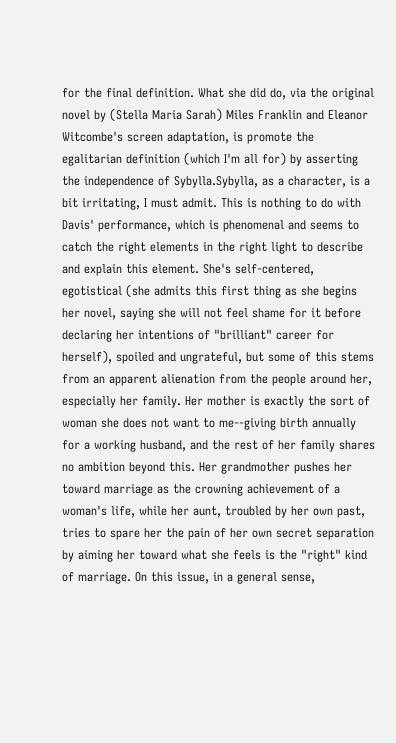for the final definition. What she did do, via the original novel by (Stella Maria Sarah) Miles Franklin and Eleanor Witcombe's screen adaptation, is promote the egalitarian definition (which I'm all for) by asserting the independence of Sybylla.Sybylla, as a character, is a bit irritating, I must admit. This is nothing to do with Davis' performance, which is phenomenal and seems to catch the right elements in the right light to describe and explain this element. She's self-centered, egotistical (she admits this first thing as she begins her novel, saying she will not feel shame for it before declaring her intentions of "brilliant" career for herself), spoiled and ungrateful, but some of this stems from an apparent alienation from the people around her, especially her family. Her mother is exactly the sort of woman she does not want to me--giving birth annually for a working husband, and the rest of her family shares no ambition beyond this. Her grandmother pushes her toward marriage as the crowning achievement of a woman's life, while her aunt, troubled by her own past, tries to spare her the pain of her own secret separation by aiming her toward what she feels is the "right" kind of marriage. On this issue, in a general sense,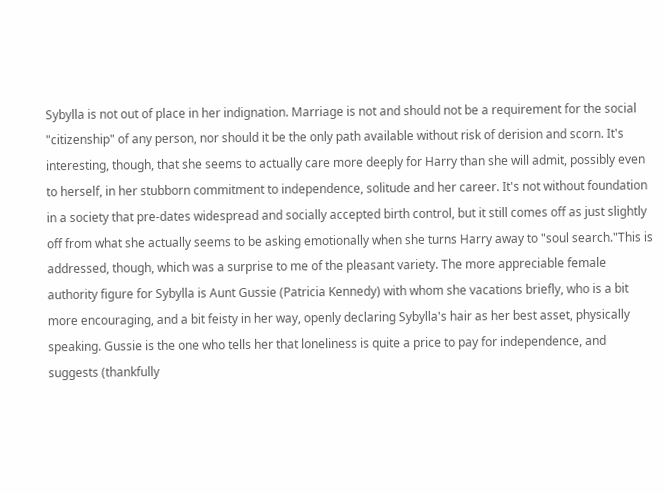Sybylla is not out of place in her indignation. Marriage is not and should not be a requirement for the social "citizenship" of any person, nor should it be the only path available without risk of derision and scorn. It's interesting, though, that she seems to actually care more deeply for Harry than she will admit, possibly even to herself, in her stubborn commitment to independence, solitude and her career. It's not without foundation in a society that pre-dates widespread and socially accepted birth control, but it still comes off as just slightly off from what she actually seems to be asking emotionally when she turns Harry away to "soul search."This is addressed, though, which was a surprise to me of the pleasant variety. The more appreciable female authority figure for Sybylla is Aunt Gussie (Patricia Kennedy) with whom she vacations briefly, who is a bit more encouraging, and a bit feisty in her way, openly declaring Sybylla's hair as her best asset, physically speaking. Gussie is the one who tells her that loneliness is quite a price to pay for independence, and suggests (thankfully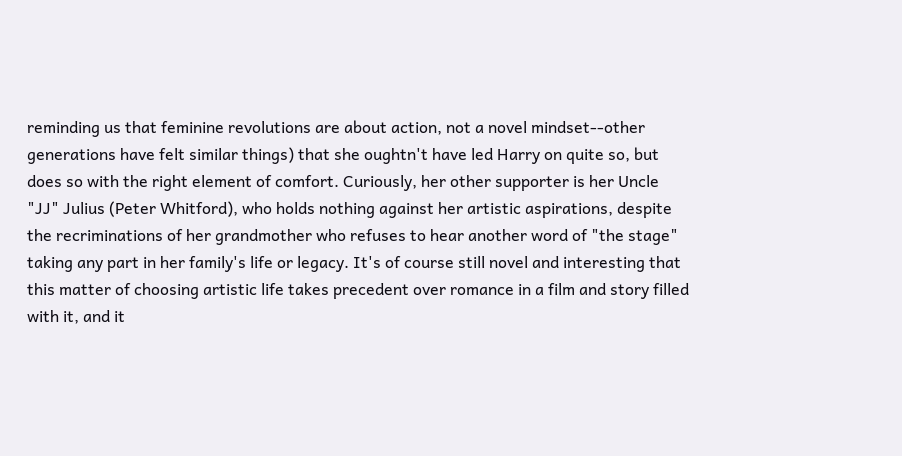reminding us that feminine revolutions are about action, not a novel mindset--other generations have felt similar things) that she oughtn't have led Harry on quite so, but does so with the right element of comfort. Curiously, her other supporter is her Uncle "JJ" Julius (Peter Whitford), who holds nothing against her artistic aspirations, despite the recriminations of her grandmother who refuses to hear another word of "the stage" taking any part in her family's life or legacy. It's of course still novel and interesting that this matter of choosing artistic life takes precedent over romance in a film and story filled with it, and it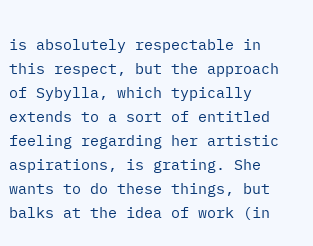is absolutely respectable in this respect, but the approach of Sybylla, which typically extends to a sort of entitled feeling regarding her artistic aspirations, is grating. She wants to do these things, but balks at the idea of work (in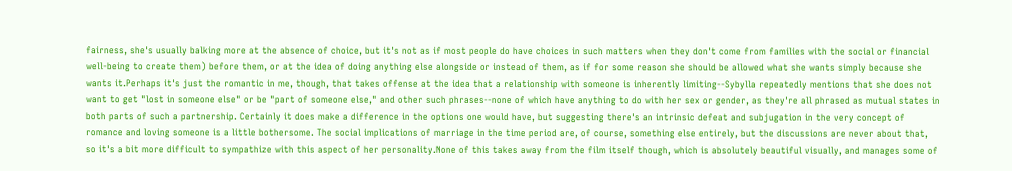fairness, she's usually balking more at the absence of choice, but it's not as if most people do have choices in such matters when they don't come from families with the social or financial well-being to create them) before them, or at the idea of doing anything else alongside or instead of them, as if for some reason she should be allowed what she wants simply because she wants it.Perhaps it's just the romantic in me, though, that takes offense at the idea that a relationship with someone is inherently limiting--Sybylla repeatedly mentions that she does not want to get "lost in someone else" or be "part of someone else," and other such phrases--none of which have anything to do with her sex or gender, as they're all phrased as mutual states in both parts of such a partnership. Certainly it does make a difference in the options one would have, but suggesting there's an intrinsic defeat and subjugation in the very concept of romance and loving someone is a little bothersome. The social implications of marriage in the time period are, of course, something else entirely, but the discussions are never about that, so it's a bit more difficult to sympathize with this aspect of her personality.None of this takes away from the film itself though, which is absolutely beautiful visually, and manages some of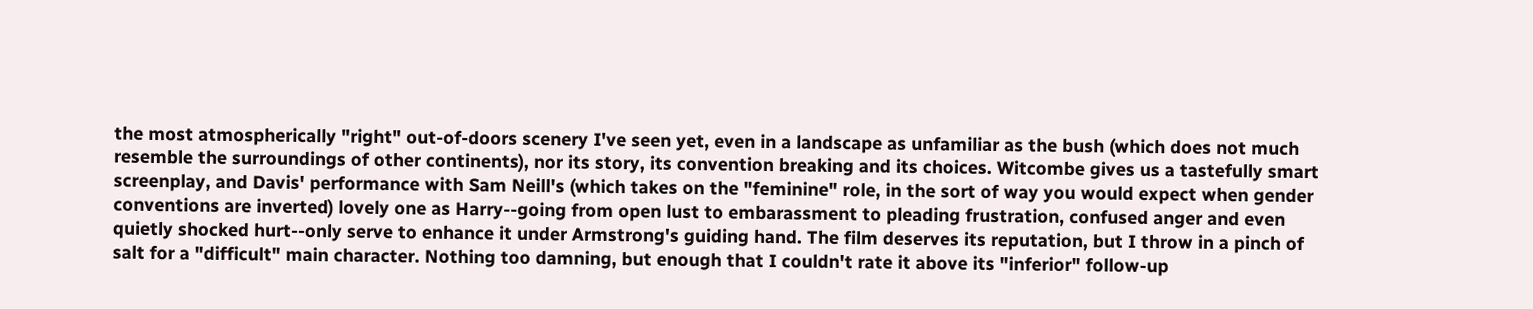the most atmospherically "right" out-of-doors scenery I've seen yet, even in a landscape as unfamiliar as the bush (which does not much resemble the surroundings of other continents), nor its story, its convention breaking and its choices. Witcombe gives us a tastefully smart screenplay, and Davis' performance with Sam Neill's (which takes on the "feminine" role, in the sort of way you would expect when gender conventions are inverted) lovely one as Harry--going from open lust to embarassment to pleading frustration, confused anger and even quietly shocked hurt--only serve to enhance it under Armstrong's guiding hand. The film deserves its reputation, but I throw in a pinch of salt for a "difficult" main character. Nothing too damning, but enough that I couldn't rate it above its "inferior" follow-up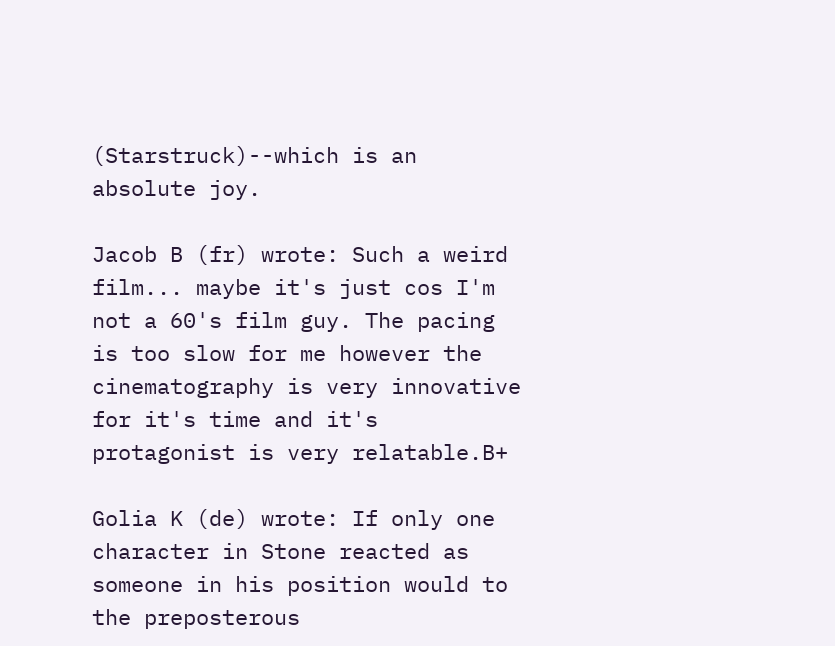(Starstruck)--which is an absolute joy.

Jacob B (fr) wrote: Such a weird film... maybe it's just cos I'm not a 60's film guy. The pacing is too slow for me however the cinematography is very innovative for it's time and it's protagonist is very relatable.B+

Golia K (de) wrote: If only one character in Stone reacted as someone in his position would to the preposterous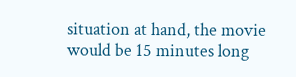situation at hand, the movie would be 15 minutes long